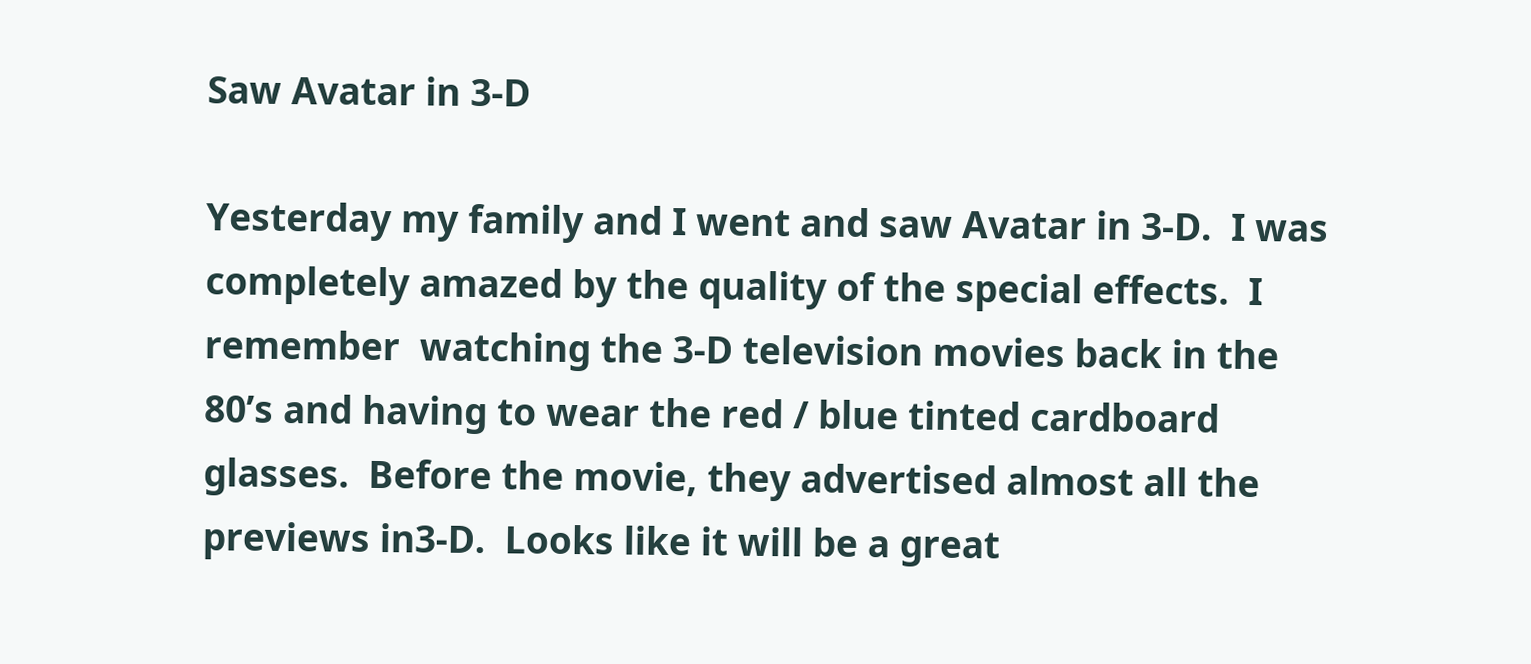Saw Avatar in 3-D

Yesterday my family and I went and saw Avatar in 3-D.  I was completely amazed by the quality of the special effects.  I remember  watching the 3-D television movies back in the 80’s and having to wear the red / blue tinted cardboard glasses.  Before the movie, they advertised almost all the previews in3-D.  Looks like it will be a great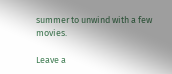summer to unwind with a few movies.

Leave a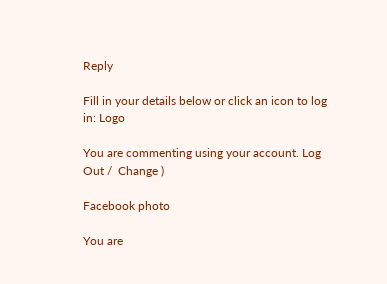Reply

Fill in your details below or click an icon to log in: Logo

You are commenting using your account. Log Out /  Change )

Facebook photo

You are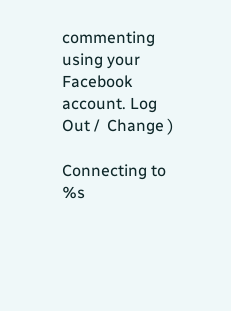commenting using your Facebook account. Log Out /  Change )

Connecting to %s